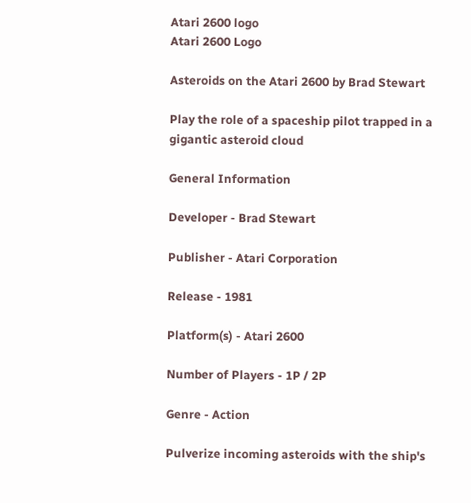Atari 2600 logo
Atari 2600 Logo

Asteroids on the Atari 2600 by Brad Stewart

Play the role of a spaceship pilot trapped in a gigantic asteroid cloud

General Information

Developer - Brad Stewart

Publisher - Atari Corporation

Release - 1981

Platform(s) - Atari 2600

Number of Players - 1P / 2P

Genre - Action

Pulverize incoming asteroids with the ship's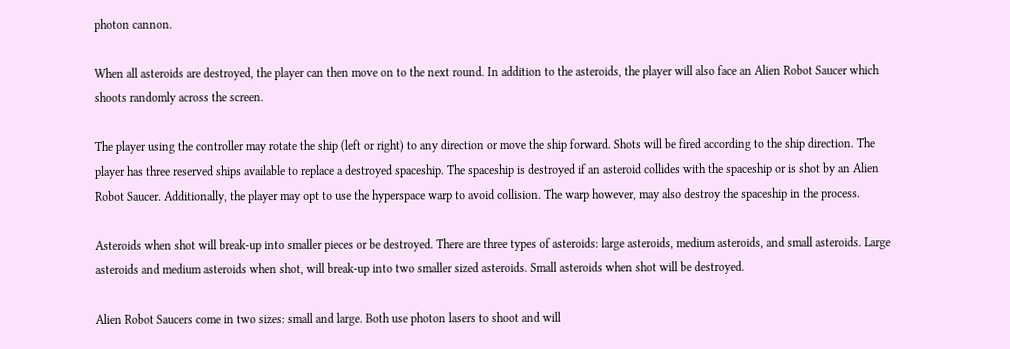photon cannon.

When all asteroids are destroyed, the player can then move on to the next round. In addition to the asteroids, the player will also face an Alien Robot Saucer which shoots randomly across the screen.

The player using the controller may rotate the ship (left or right) to any direction or move the ship forward. Shots will be fired according to the ship direction. The player has three reserved ships available to replace a destroyed spaceship. The spaceship is destroyed if an asteroid collides with the spaceship or is shot by an Alien Robot Saucer. Additionally, the player may opt to use the hyperspace warp to avoid collision. The warp however, may also destroy the spaceship in the process.

Asteroids when shot will break-up into smaller pieces or be destroyed. There are three types of asteroids: large asteroids, medium asteroids, and small asteroids. Large asteroids and medium asteroids when shot, will break-up into two smaller sized asteroids. Small asteroids when shot will be destroyed.

Alien Robot Saucers come in two sizes: small and large. Both use photon lasers to shoot and will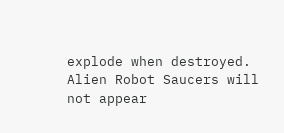explode when destroyed. Alien Robot Saucers will not appear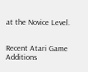at the Novice Level.


Recent Atari Game Additions